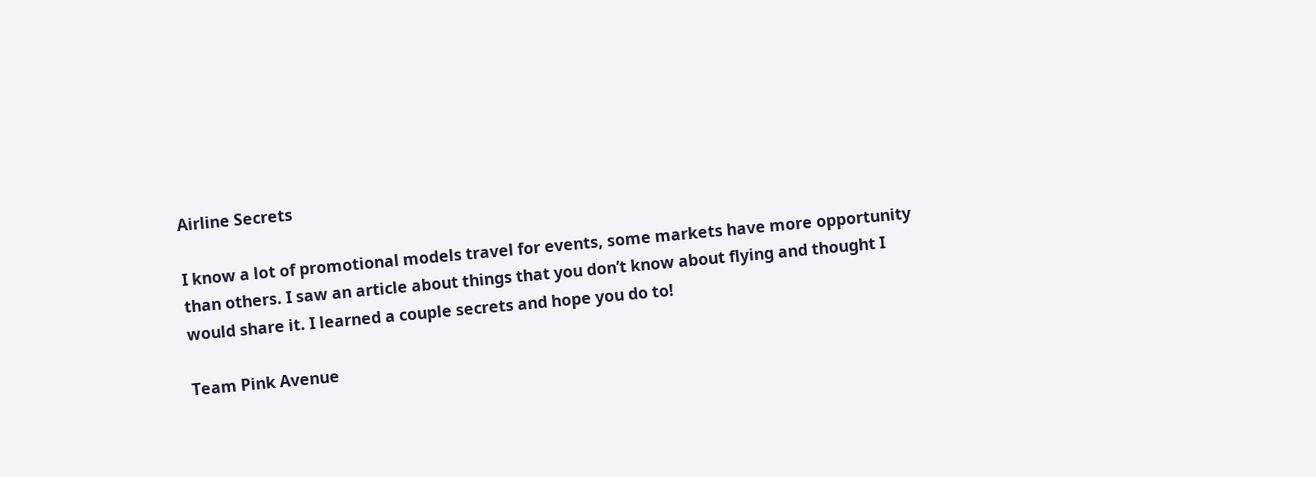Airline Secrets

I know a lot of promotional models travel for events, some markets have more opportunity than others. I saw an article about things that you don’t know about flying and thought I would share it. I learned a couple secrets and hope you do to!

Team Pink Avenue